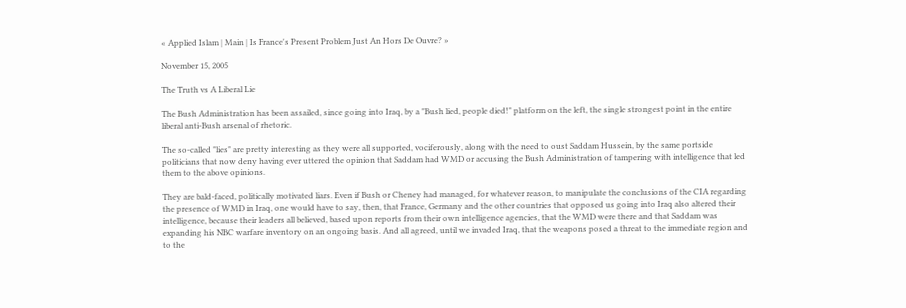« Applied Islam | Main | Is France's Present Problem Just An Hors De Ouvre? »

November 15, 2005

The Truth vs A Liberal Lie

The Bush Administration has been assailed, since going into Iraq, by a "Bush lied, people died!" platform on the left, the single strongest point in the entire liberal anti-Bush arsenal of rhetoric.

The so-called "lies" are pretty interesting as they were all supported, vociferously, along with the need to oust Saddam Hussein, by the same portside politicians that now deny having ever uttered the opinion that Saddam had WMD or accusing the Bush Administration of tampering with intelligence that led them to the above opinions.

They are bald-faced, politically motivated liars. Even if Bush or Cheney had managed, for whatever reason, to manipulate the conclusions of the CIA regarding the presence of WMD in Iraq, one would have to say, then, that France, Germany and the other countries that opposed us going into Iraq also altered their intelligence, because their leaders all believed, based upon reports from their own intelligence agencies, that the WMD were there and that Saddam was expanding his NBC warfare inventory on an ongoing basis. And all agreed, until we invaded Iraq, that the weapons posed a threat to the immediate region and to the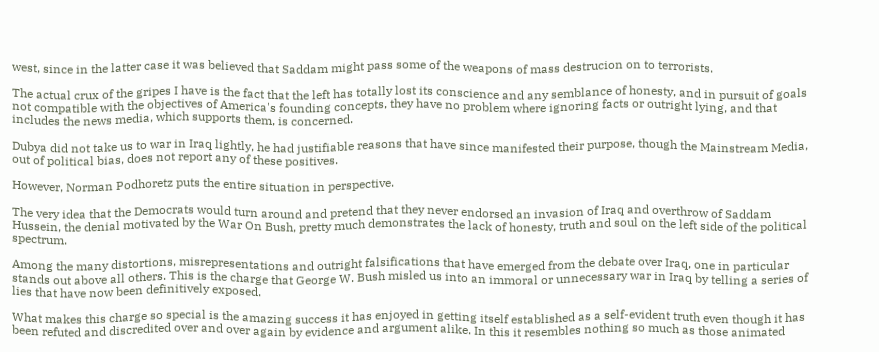west, since in the latter case it was believed that Saddam might pass some of the weapons of mass destrucion on to terrorists.

The actual crux of the gripes I have is the fact that the left has totally lost its conscience and any semblance of honesty, and in pursuit of goals not compatible with the objectives of America's founding concepts, they have no problem where ignoring facts or outright lying, and that includes the news media, which supports them, is concerned.

Dubya did not take us to war in Iraq lightly, he had justifiable reasons that have since manifested their purpose, though the Mainstream Media, out of political bias, does not report any of these positives.

However, Norman Podhoretz puts the entire situation in perspective.

The very idea that the Democrats would turn around and pretend that they never endorsed an invasion of Iraq and overthrow of Saddam Hussein, the denial motivated by the War On Bush, pretty much demonstrates the lack of honesty, truth and soul on the left side of the political spectrum.

Among the many distortions, misrepresentations and outright falsifications that have emerged from the debate over Iraq, one in particular stands out above all others. This is the charge that George W. Bush misled us into an immoral or unnecessary war in Iraq by telling a series of lies that have now been definitively exposed.

What makes this charge so special is the amazing success it has enjoyed in getting itself established as a self-evident truth even though it has been refuted and discredited over and over again by evidence and argument alike. In this it resembles nothing so much as those animated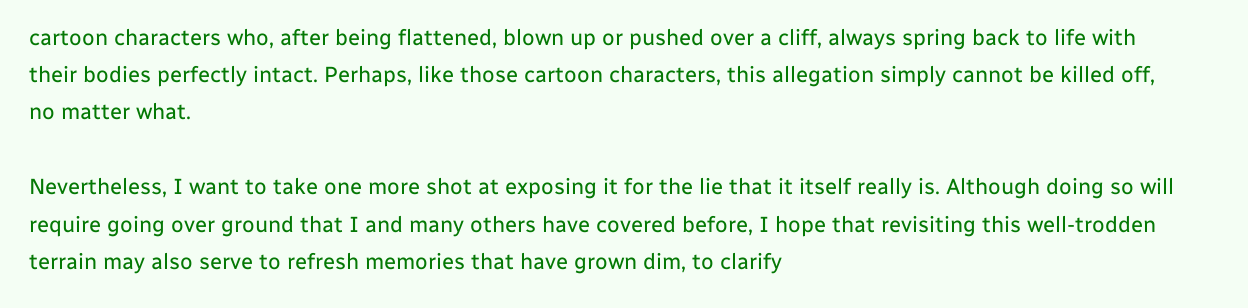cartoon characters who, after being flattened, blown up or pushed over a cliff, always spring back to life with their bodies perfectly intact. Perhaps, like those cartoon characters, this allegation simply cannot be killed off, no matter what.

Nevertheless, I want to take one more shot at exposing it for the lie that it itself really is. Although doing so will require going over ground that I and many others have covered before, I hope that revisiting this well-trodden terrain may also serve to refresh memories that have grown dim, to clarify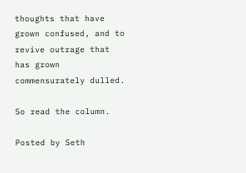thoughts that have grown confused, and to revive outrage that has grown commensurately dulled.

So read the column.

Posted by Seth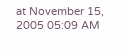at November 15, 2005 05:09 AM